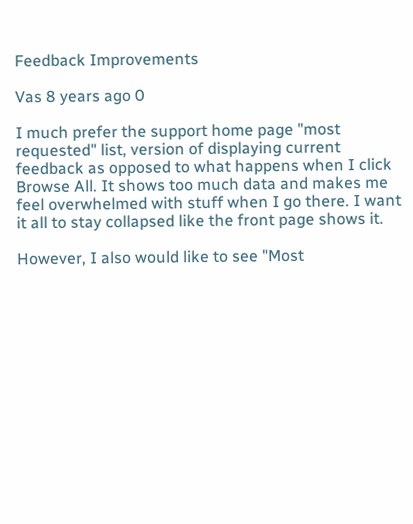Feedback Improvements

Vas 8 years ago 0

I much prefer the support home page "most requested" list, version of displaying current feedback as opposed to what happens when I click Browse All. It shows too much data and makes me feel overwhelmed with stuff when I go there. I want it all to stay collapsed like the front page shows it.

However, I also would like to see "Most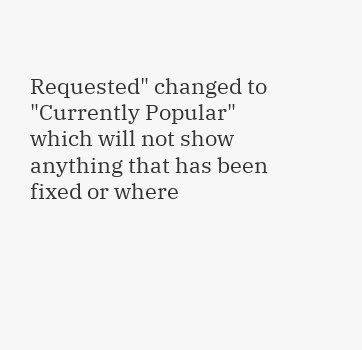Requested" changed to "Currently Popular" which will not show anything that has been fixed or where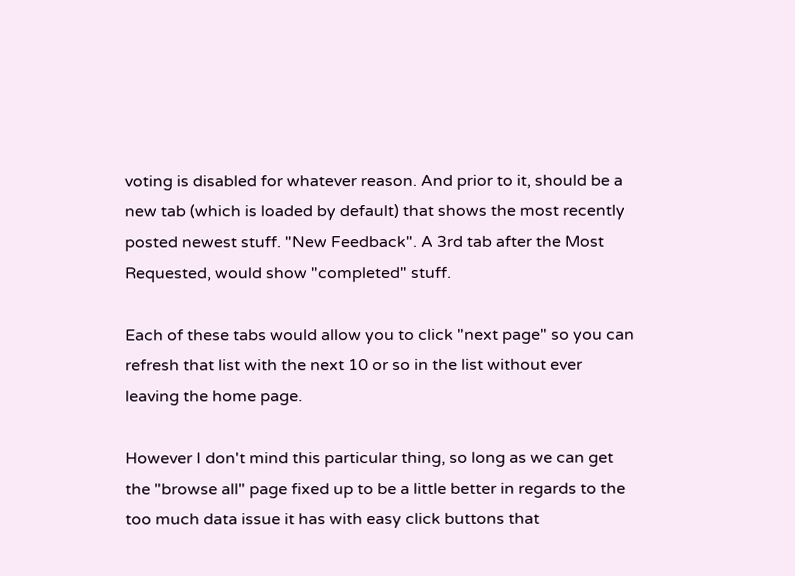voting is disabled for whatever reason. And prior to it, should be a new tab (which is loaded by default) that shows the most recently posted newest stuff. "New Feedback". A 3rd tab after the Most Requested, would show "completed" stuff.

Each of these tabs would allow you to click "next page" so you can refresh that list with the next 10 or so in the list without ever leaving the home page.

However I don't mind this particular thing, so long as we can get the "browse all" page fixed up to be a little better in regards to the too much data issue it has with easy click buttons that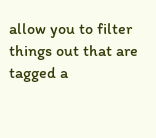allow you to filter things out that are tagged a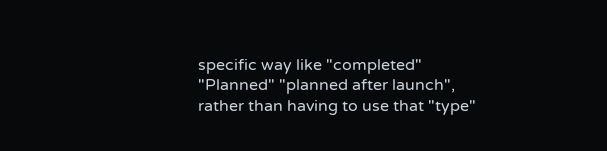specific way like "completed" "Planned" "planned after launch", rather than having to use that "type"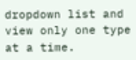dropdown list and view only one type at a time.